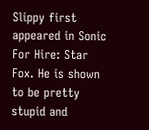Slippy first appeared in Sonic For Hire: Star Fox. He is shown to be pretty stupid and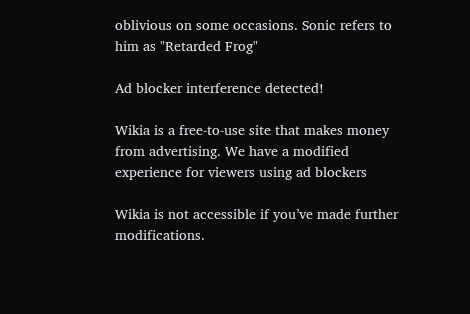oblivious on some occasions. Sonic refers to him as "Retarded Frog"

Ad blocker interference detected!

Wikia is a free-to-use site that makes money from advertising. We have a modified experience for viewers using ad blockers

Wikia is not accessible if you’ve made further modifications.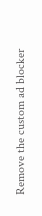Remove the custom ad blocker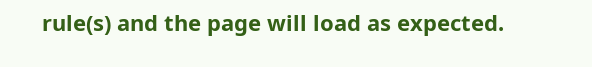rule(s) and the page will load as expected.